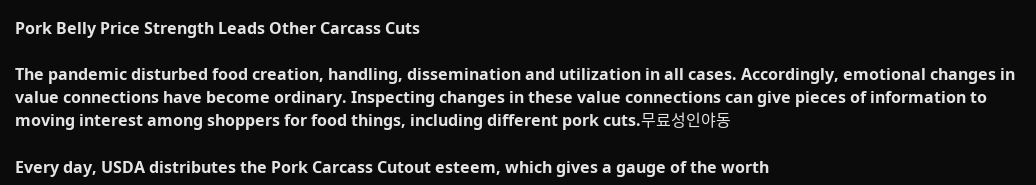Pork Belly Price Strength Leads Other Carcass Cuts

The pandemic disturbed food creation, handling, dissemination and utilization in all cases. Accordingly, emotional changes in value connections have become ordinary. Inspecting changes in these value connections can give pieces of information to moving interest among shoppers for food things, including different pork cuts.무료성인야동

Every day, USDA distributes the Pork Carcass Cutout esteem, which gives a gauge of the worth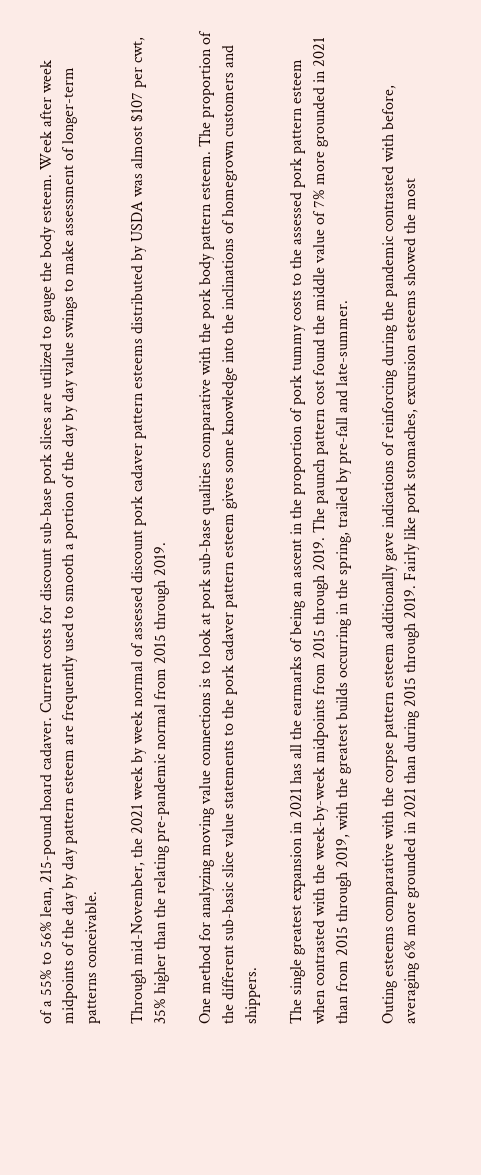of a 55% to 56% lean, 215-pound hoard cadaver. Current costs for discount sub-base pork slices are utilized to gauge the body esteem. Week after week midpoints of the day by day pattern esteem are frequently used to smooth a portion of the day by day value swings to make assessment of longer-term patterns conceivable.

Through mid-November, the 2021 week by week normal of assessed discount pork cadaver pattern esteems distributed by USDA was almost $107 per cwt, 35% higher than the relating pre-pandemic normal from 2015 through 2019.

One method for analyzing moving value connections is to look at pork sub-base qualities comparative with the pork body pattern esteem. The proportion of the different sub-basic slice value statements to the pork cadaver pattern esteem gives some knowledge into the inclinations of homegrown customers and shippers.

The single greatest expansion in 2021 has all the earmarks of being an ascent in the proportion of pork tummy costs to the assessed pork pattern esteem when contrasted with the week-by-week midpoints from 2015 through 2019. The paunch pattern cost found the middle value of 7% more grounded in 2021 than from 2015 through 2019, with the greatest builds occurring in the spring, trailed by pre-fall and late-summer.

Outing esteems comparative with the corpse pattern esteem additionally gave indications of reinforcing during the pandemic contrasted with before, averaging 6% more grounded in 2021 than during 2015 through 2019. Fairly like pork stomaches, excursion esteems showed the most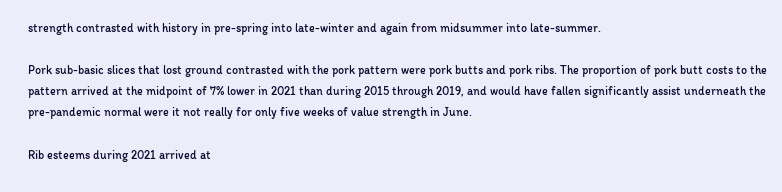strength contrasted with history in pre-spring into late-winter and again from midsummer into late-summer.

Pork sub-basic slices that lost ground contrasted with the pork pattern were pork butts and pork ribs. The proportion of pork butt costs to the pattern arrived at the midpoint of 7% lower in 2021 than during 2015 through 2019, and would have fallen significantly assist underneath the pre-pandemic normal were it not really for only five weeks of value strength in June.

Rib esteems during 2021 arrived at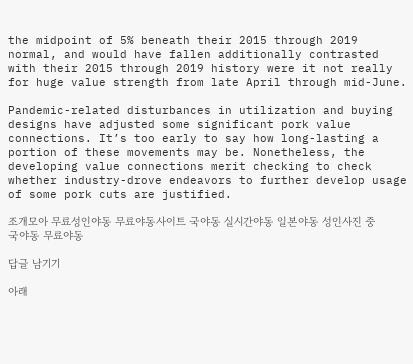the midpoint of 5% beneath their 2015 through 2019 normal, and would have fallen additionally contrasted with their 2015 through 2019 history were it not really for huge value strength from late April through mid-June.

Pandemic-related disturbances in utilization and buying designs have adjusted some significant pork value connections. It’s too early to say how long-lasting a portion of these movements may be. Nonetheless, the developing value connections merit checking to check whether industry-drove endeavors to further develop usage of some pork cuts are justified.

조개모아 무료성인야동 무료야동사이트 국야동 실시간야동 일본야동 성인사진 중국야동 무료야동

답글 남기기

아래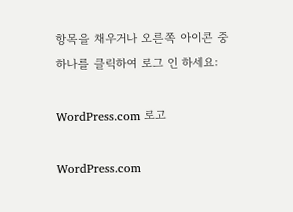항목을 채우거나 오른쪽 아이콘 중 하나를 클릭하여 로그 인 하세요:

WordPress.com 로고

WordPress.com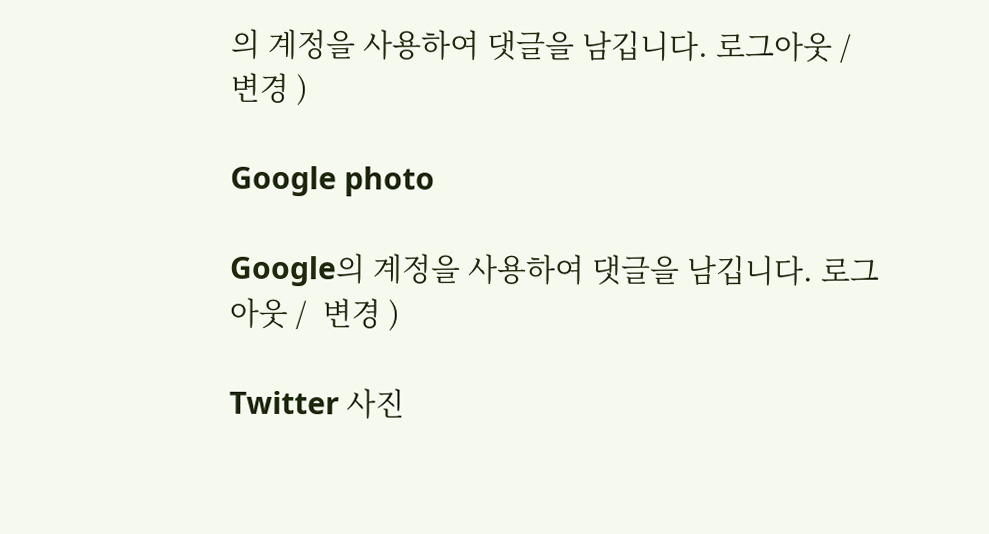의 계정을 사용하여 댓글을 남깁니다. 로그아웃 /  변경 )

Google photo

Google의 계정을 사용하여 댓글을 남깁니다. 로그아웃 /  변경 )

Twitter 사진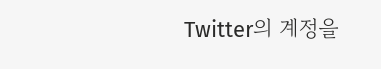Twitter의 계정을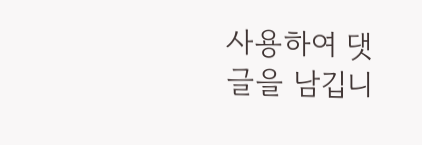사용하여 댓글을 남깁니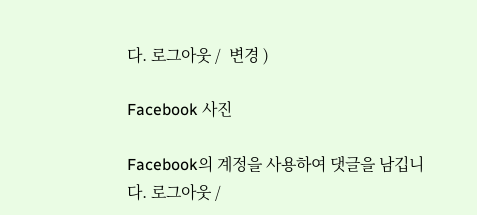다. 로그아웃 /  변경 )

Facebook 사진

Facebook의 계정을 사용하여 댓글을 남깁니다. 로그아웃 /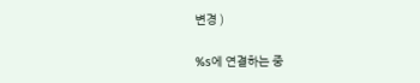변경 )

%s에 연결하는 중